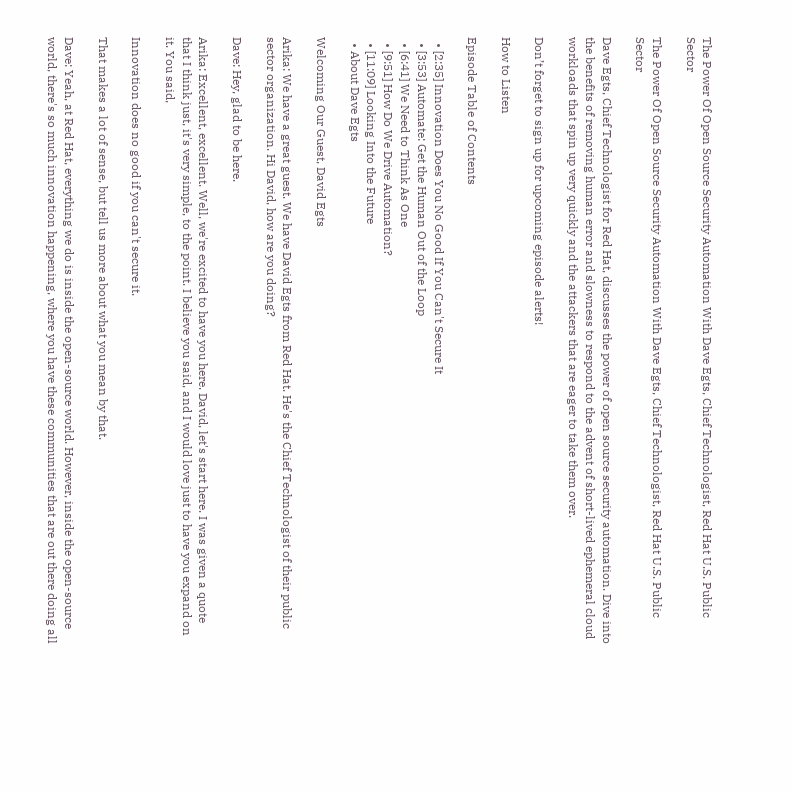The Power Of Open Source Security Automation With Dave Egts, Chief Technologist, Red Hat U.S. Public Sector

The Power Of Open Source Security Automation With Dave Egts, Chief Technologist, Red Hat U.S. Public Sector

Dave Egts, Chief Technologist for Red Hat, discusses the power of open source security automation. Dive into the benefits of removing human error and slowness to respond to the advent of short-lived ephemeral cloud workloads that spin up very quickly and the attackers that are eager to take them over.

Don’t forget to sign up for upcoming episode alerts!

How to Listen

Episode Table of Contents

  • [2:35] Innovation Does You No Good If You Can't Secure It
  • [3:53] Automate: Get the Human Out of the Loop
  • [6:41] We Need to Think As One
  • [9:51] How Do We Drive Automation?
  • [11:09] Looking Into the Future
  • About Dave Egts

Welcoming Our Guest, David Egts

Arika: We have a great guest. We have David Egts from Red Hat. He's the Chief Technologist of their public sector organization. Hi David, how are you doing?

Dave: Hey, glad to be here.

Arika: Excellent, excellent. Well, we're excited to have you here. David, let's start here. I was given a quote that I think just, it's very simple, to the point. I believe you said, and I would love just to have you expand on it. You said,

Innovation does no good if you can't secure it.

That makes a lot of sense, but tell us more about what you mean by that.

Dave: Yeah, at Red Hat, everything we do is inside the open-source world. However, inside the open-source world, there's so much innovation happening, where you have these communities that are out there doing all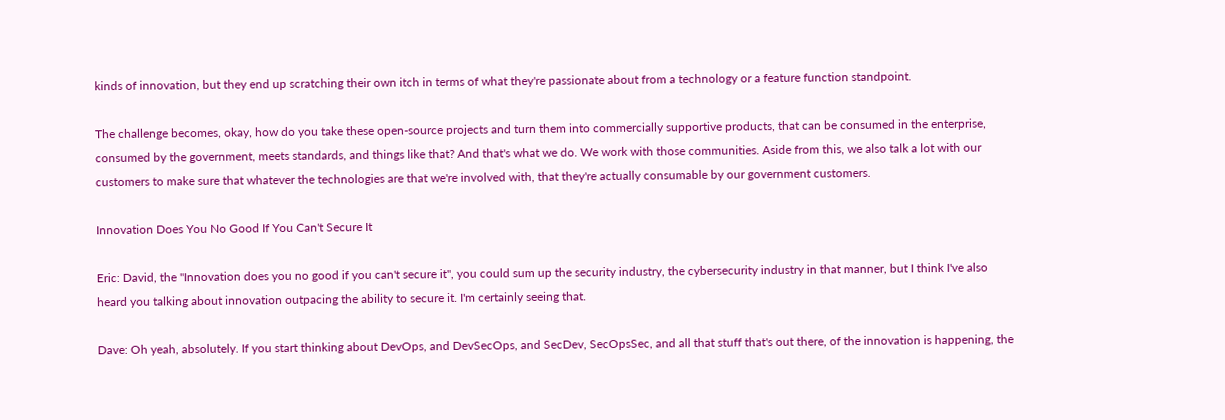kinds of innovation, but they end up scratching their own itch in terms of what they're passionate about from a technology or a feature function standpoint.

The challenge becomes, okay, how do you take these open-source projects and turn them into commercially supportive products, that can be consumed in the enterprise, consumed by the government, meets standards, and things like that? And that's what we do. We work with those communities. Aside from this, we also talk a lot with our customers to make sure that whatever the technologies are that we're involved with, that they're actually consumable by our government customers.

Innovation Does You No Good If You Can't Secure It

Eric: David, the "Innovation does you no good if you can't secure it", you could sum up the security industry, the cybersecurity industry in that manner, but I think I've also heard you talking about innovation outpacing the ability to secure it. I'm certainly seeing that.

Dave: Oh yeah, absolutely. If you start thinking about DevOps, and DevSecOps, and SecDev, SecOpsSec, and all that stuff that's out there, of the innovation is happening, the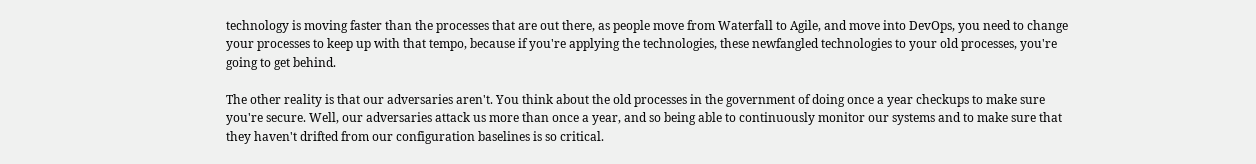technology is moving faster than the processes that are out there, as people move from Waterfall to Agile, and move into DevOps, you need to change your processes to keep up with that tempo, because if you're applying the technologies, these newfangled technologies to your old processes, you're going to get behind.

The other reality is that our adversaries aren't. You think about the old processes in the government of doing once a year checkups to make sure you're secure. Well, our adversaries attack us more than once a year, and so being able to continuously monitor our systems and to make sure that they haven't drifted from our configuration baselines is so critical.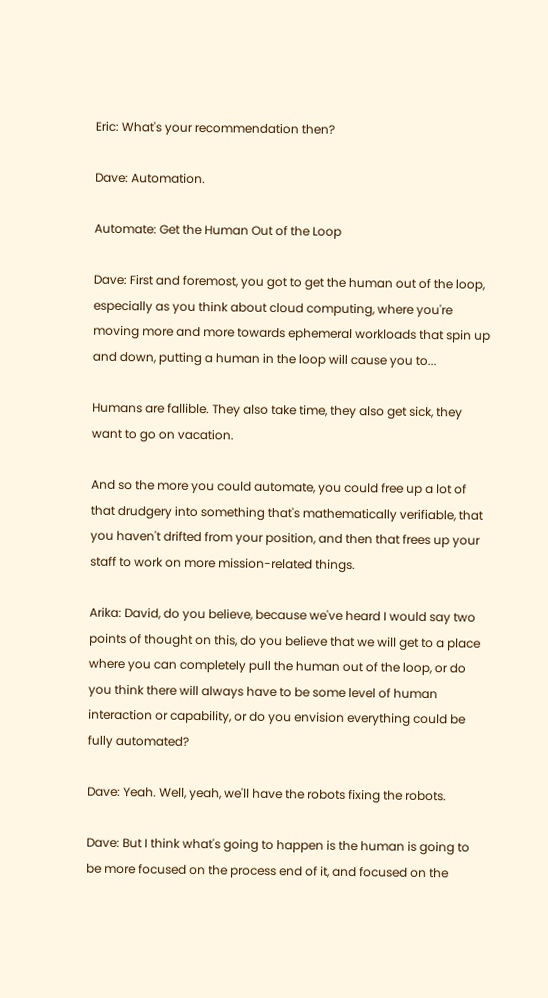Eric: What's your recommendation then?

Dave: Automation.

Automate: Get the Human Out of the Loop

Dave: First and foremost, you got to get the human out of the loop, especially as you think about cloud computing, where you're moving more and more towards ephemeral workloads that spin up and down, putting a human in the loop will cause you to...

Humans are fallible. They also take time, they also get sick, they want to go on vacation.

And so the more you could automate, you could free up a lot of that drudgery into something that's mathematically verifiable, that you haven't drifted from your position, and then that frees up your staff to work on more mission-related things.

Arika: David, do you believe, because we've heard I would say two points of thought on this, do you believe that we will get to a place where you can completely pull the human out of the loop, or do you think there will always have to be some level of human interaction or capability, or do you envision everything could be fully automated?

Dave: Yeah. Well, yeah, we'll have the robots fixing the robots.

Dave: But I think what's going to happen is the human is going to be more focused on the process end of it, and focused on the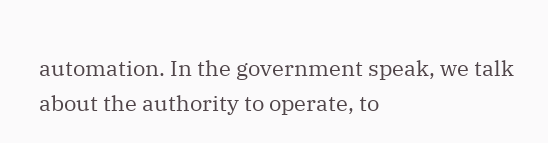automation. In the government speak, we talk about the authority to operate, to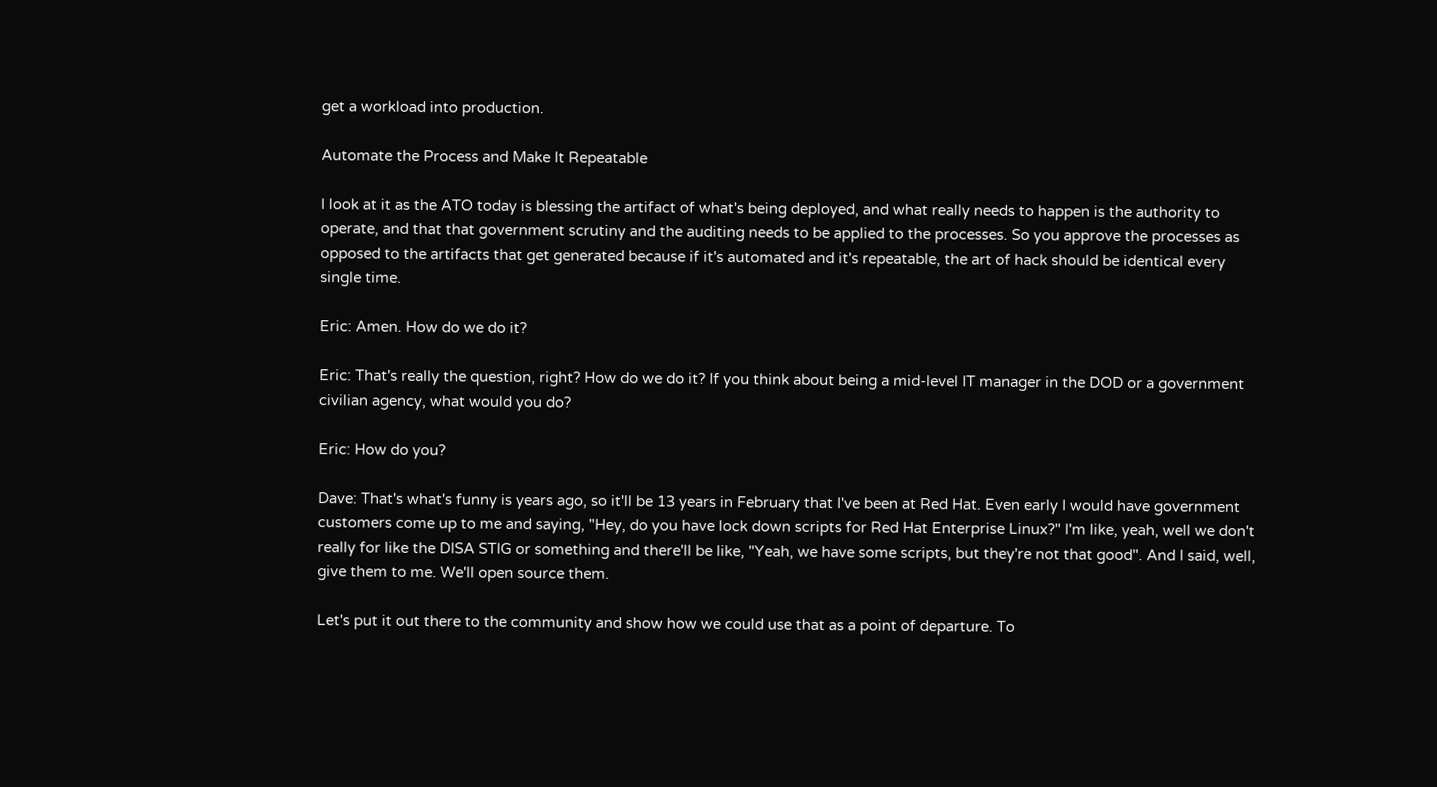get a workload into production.

Automate the Process and Make It Repeatable

I look at it as the ATO today is blessing the artifact of what's being deployed, and what really needs to happen is the authority to operate, and that that government scrutiny and the auditing needs to be applied to the processes. So you approve the processes as opposed to the artifacts that get generated because if it's automated and it's repeatable, the art of hack should be identical every single time.

Eric: Amen. How do we do it?

Eric: That's really the question, right? How do we do it? If you think about being a mid-level IT manager in the DOD or a government civilian agency, what would you do?

Eric: How do you?

Dave: That's what's funny is years ago, so it'll be 13 years in February that I've been at Red Hat. Even early I would have government customers come up to me and saying, "Hey, do you have lock down scripts for Red Hat Enterprise Linux?" I'm like, yeah, well we don't really for like the DISA STIG or something and there'll be like, "Yeah, we have some scripts, but they're not that good". And I said, well, give them to me. We'll open source them.

Let's put it out there to the community and show how we could use that as a point of departure. To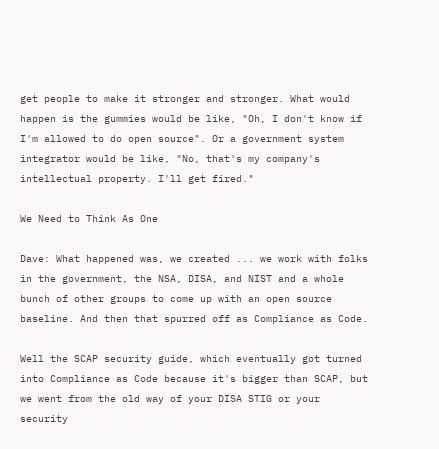get people to make it stronger and stronger. What would happen is the gummies would be like, "Oh, I don't know if I'm allowed to do open source". Or a government system integrator would be like, "No, that's my company's intellectual property. I'll get fired."

We Need to Think As One

Dave: What happened was, we created ... we work with folks in the government, the NSA, DISA, and NIST and a whole bunch of other groups to come up with an open source baseline. And then that spurred off as Compliance as Code.

Well the SCAP security guide, which eventually got turned into Compliance as Code because it's bigger than SCAP, but we went from the old way of your DISA STIG or your security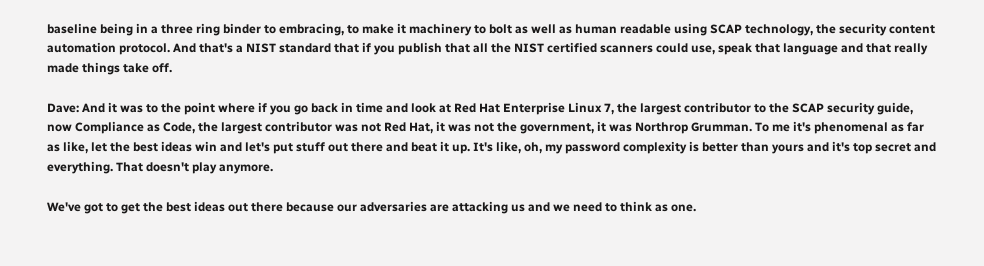baseline being in a three ring binder to embracing, to make it machinery to bolt as well as human readable using SCAP technology, the security content automation protocol. And that's a NIST standard that if you publish that all the NIST certified scanners could use, speak that language and that really made things take off.

Dave: And it was to the point where if you go back in time and look at Red Hat Enterprise Linux 7, the largest contributor to the SCAP security guide, now Compliance as Code, the largest contributor was not Red Hat, it was not the government, it was Northrop Grumman. To me it's phenomenal as far as like, let the best ideas win and let's put stuff out there and beat it up. It's like, oh, my password complexity is better than yours and it's top secret and everything. That doesn't play anymore.

We've got to get the best ideas out there because our adversaries are attacking us and we need to think as one.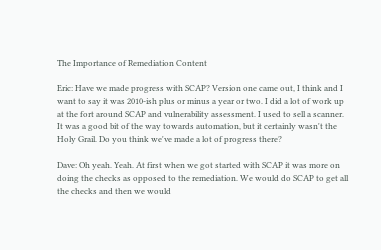The Importance of Remediation Content

Eric: Have we made progress with SCAP? Version one came out, I think and I want to say it was 2010-ish plus or minus a year or two. I did a lot of work up at the fort around SCAP and vulnerability assessment. I used to sell a scanner. It was a good bit of the way towards automation, but it certainly wasn't the Holy Grail. Do you think we've made a lot of progress there?

Dave: Oh yeah. Yeah. At first when we got started with SCAP it was more on doing the checks as opposed to the remediation. We would do SCAP to get all the checks and then we would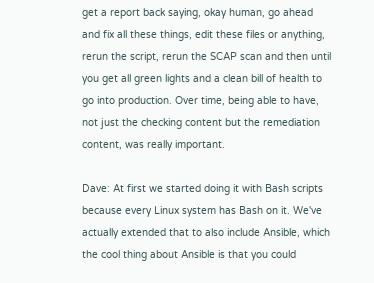get a report back saying, okay human, go ahead and fix all these things, edit these files or anything, rerun the script, rerun the SCAP scan and then until you get all green lights and a clean bill of health to go into production. Over time, being able to have, not just the checking content but the remediation content, was really important.

Dave: At first we started doing it with Bash scripts because every Linux system has Bash on it. We've actually extended that to also include Ansible, which the cool thing about Ansible is that you could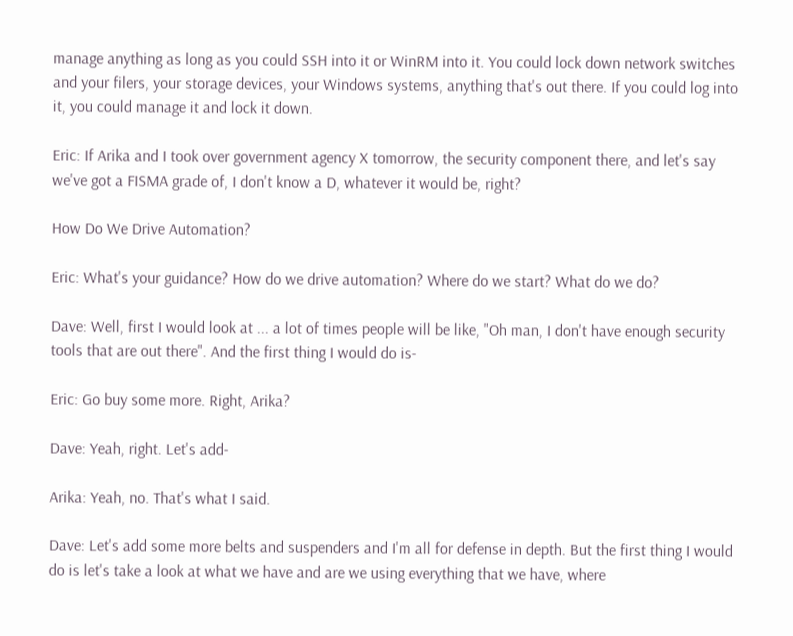manage anything as long as you could SSH into it or WinRM into it. You could lock down network switches and your filers, your storage devices, your Windows systems, anything that's out there. If you could log into it, you could manage it and lock it down.

Eric: If Arika and I took over government agency X tomorrow, the security component there, and let's say we've got a FISMA grade of, I don't know a D, whatever it would be, right?

How Do We Drive Automation?

Eric: What's your guidance? How do we drive automation? Where do we start? What do we do?

Dave: Well, first I would look at ... a lot of times people will be like, "Oh man, I don't have enough security tools that are out there". And the first thing I would do is-

Eric: Go buy some more. Right, Arika?

Dave: Yeah, right. Let's add-

Arika: Yeah, no. That's what I said.

Dave: Let's add some more belts and suspenders and I'm all for defense in depth. But the first thing I would do is let's take a look at what we have and are we using everything that we have, where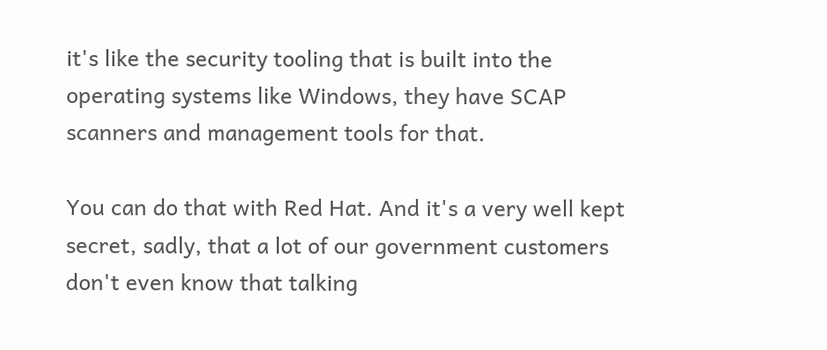it's like the security tooling that is built into the operating systems like Windows, they have SCAP scanners and management tools for that.

You can do that with Red Hat. And it's a very well kept secret, sadly, that a lot of our government customers don't even know that talking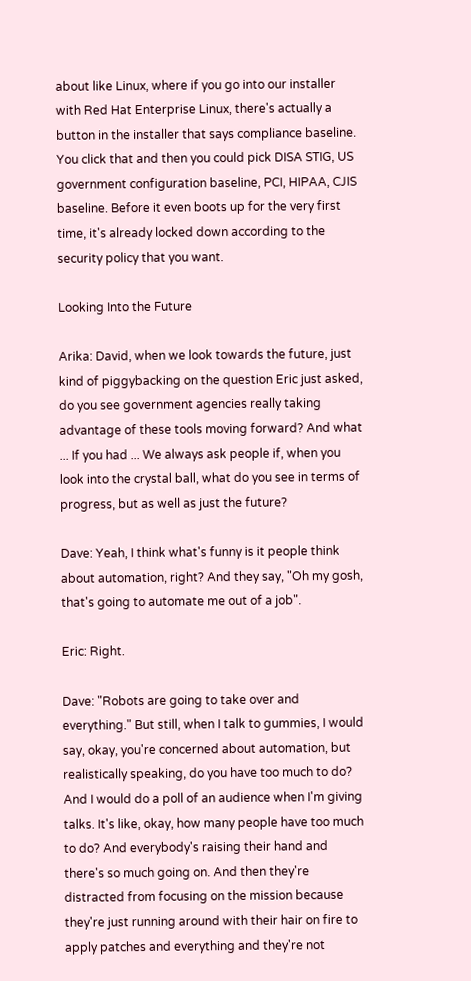about like Linux, where if you go into our installer with Red Hat Enterprise Linux, there's actually a button in the installer that says compliance baseline. You click that and then you could pick DISA STIG, US government configuration baseline, PCI, HIPAA, CJIS baseline. Before it even boots up for the very first time, it's already locked down according to the security policy that you want.

Looking Into the Future

Arika: David, when we look towards the future, just kind of piggybacking on the question Eric just asked, do you see government agencies really taking advantage of these tools moving forward? And what ... If you had ... We always ask people if, when you look into the crystal ball, what do you see in terms of progress, but as well as just the future?

Dave: Yeah, I think what's funny is it people think about automation, right? And they say, "Oh my gosh, that's going to automate me out of a job".

Eric: Right.

Dave: "Robots are going to take over and everything." But still, when I talk to gummies, I would say, okay, you're concerned about automation, but realistically speaking, do you have too much to do? And I would do a poll of an audience when I'm giving talks. It's like, okay, how many people have too much to do? And everybody's raising their hand and there's so much going on. And then they're distracted from focusing on the mission because they're just running around with their hair on fire to apply patches and everything and they're not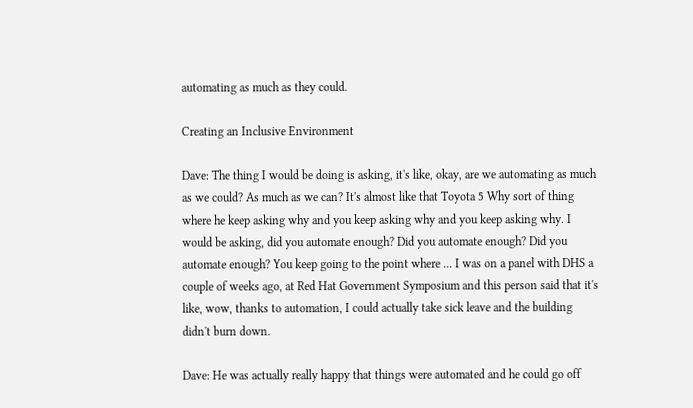automating as much as they could.

Creating an Inclusive Environment

Dave: The thing I would be doing is asking, it's like, okay, are we automating as much as we could? As much as we can? It's almost like that Toyota 5 Why sort of thing where he keep asking why and you keep asking why and you keep asking why. I would be asking, did you automate enough? Did you automate enough? Did you automate enough? You keep going to the point where ... I was on a panel with DHS a couple of weeks ago, at Red Hat Government Symposium and this person said that it's like, wow, thanks to automation, I could actually take sick leave and the building didn't burn down.

Dave: He was actually really happy that things were automated and he could go off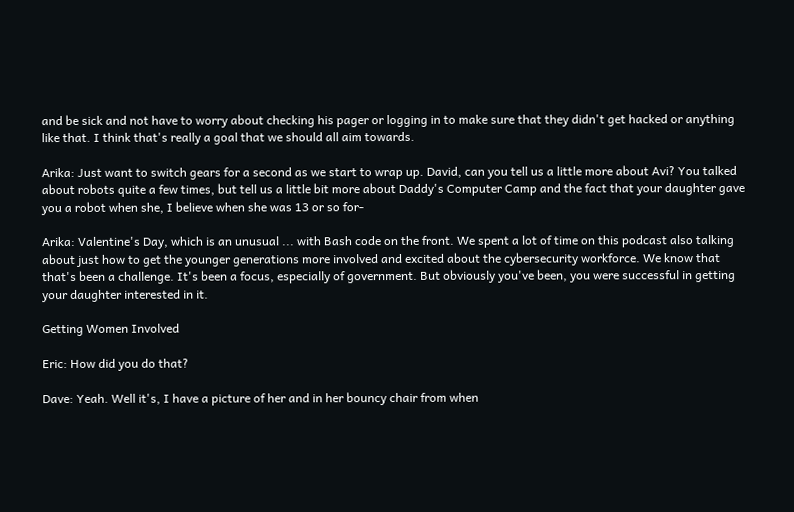and be sick and not have to worry about checking his pager or logging in to make sure that they didn't get hacked or anything like that. I think that's really a goal that we should all aim towards.

Arika: Just want to switch gears for a second as we start to wrap up. David, can you tell us a little more about Avi? You talked about robots quite a few times, but tell us a little bit more about Daddy's Computer Camp and the fact that your daughter gave you a robot when she, I believe when she was 13 or so for-

Arika: Valentine's Day, which is an unusual ... with Bash code on the front. We spent a lot of time on this podcast also talking about just how to get the younger generations more involved and excited about the cybersecurity workforce. We know that that's been a challenge. It's been a focus, especially of government. But obviously you've been, you were successful in getting your daughter interested in it.

Getting Women Involved

Eric: How did you do that?

Dave: Yeah. Well it's, I have a picture of her and in her bouncy chair from when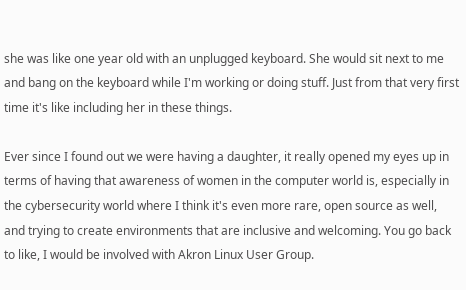she was like one year old with an unplugged keyboard. She would sit next to me and bang on the keyboard while I'm working or doing stuff. Just from that very first time it's like including her in these things.

Ever since I found out we were having a daughter, it really opened my eyes up in terms of having that awareness of women in the computer world is, especially in the cybersecurity world where I think it's even more rare, open source as well, and trying to create environments that are inclusive and welcoming. You go back to like, I would be involved with Akron Linux User Group.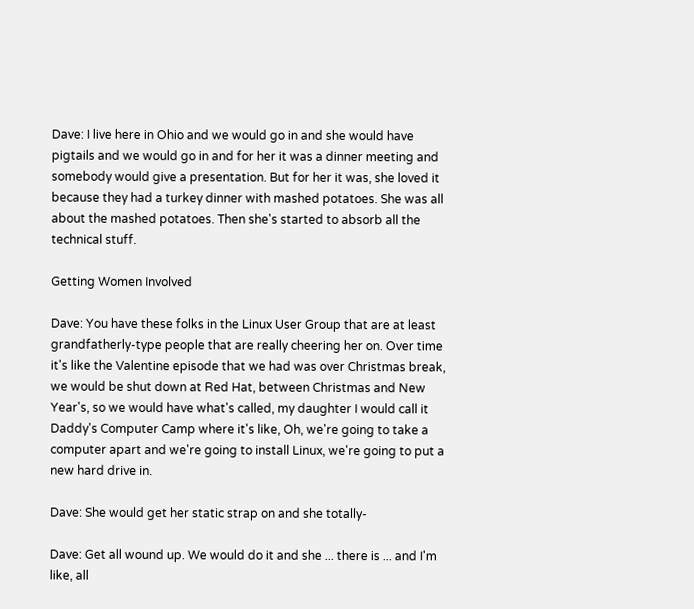Dave: I live here in Ohio and we would go in and she would have pigtails and we would go in and for her it was a dinner meeting and somebody would give a presentation. But for her it was, she loved it because they had a turkey dinner with mashed potatoes. She was all about the mashed potatoes. Then she's started to absorb all the technical stuff.

Getting Women Involved

Dave: You have these folks in the Linux User Group that are at least grandfatherly-type people that are really cheering her on. Over time it's like the Valentine episode that we had was over Christmas break, we would be shut down at Red Hat, between Christmas and New Year's, so we would have what's called, my daughter I would call it Daddy's Computer Camp where it's like, Oh, we're going to take a computer apart and we're going to install Linux, we're going to put a new hard drive in.

Dave: She would get her static strap on and she totally-

Dave: Get all wound up. We would do it and she ... there is ... and I'm like, all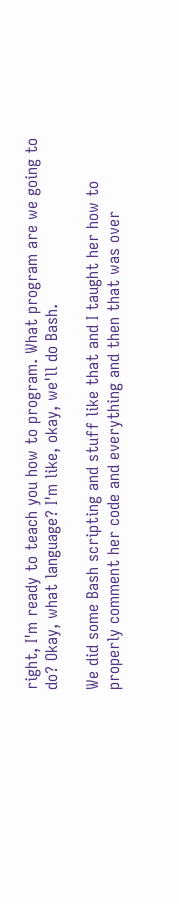right, I'm ready to teach you how to program. What program are we going to do? Okay, what language? I'm like, okay, we'll do Bash.

We did some Bash scripting and stuff like that and I taught her how to properly comment her code and everything and then that was over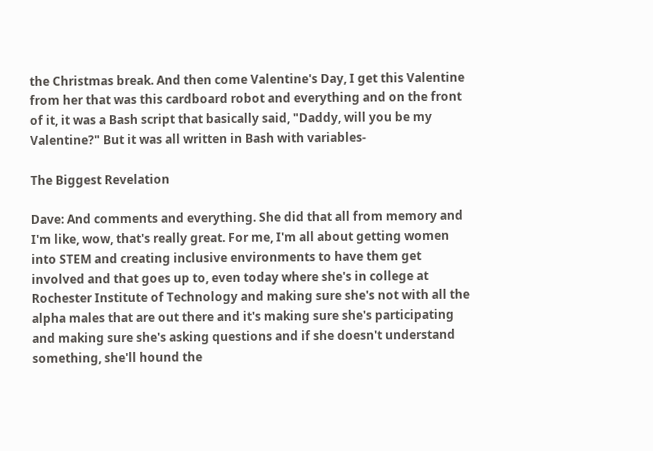the Christmas break. And then come Valentine's Day, I get this Valentine from her that was this cardboard robot and everything and on the front of it, it was a Bash script that basically said, "Daddy, will you be my Valentine?" But it was all written in Bash with variables-

The Biggest Revelation

Dave: And comments and everything. She did that all from memory and I'm like, wow, that's really great. For me, I'm all about getting women into STEM and creating inclusive environments to have them get involved and that goes up to, even today where she's in college at Rochester Institute of Technology and making sure she's not with all the alpha males that are out there and it's making sure she's participating and making sure she's asking questions and if she doesn't understand something, she'll hound the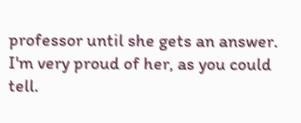professor until she gets an answer. I'm very proud of her, as you could tell.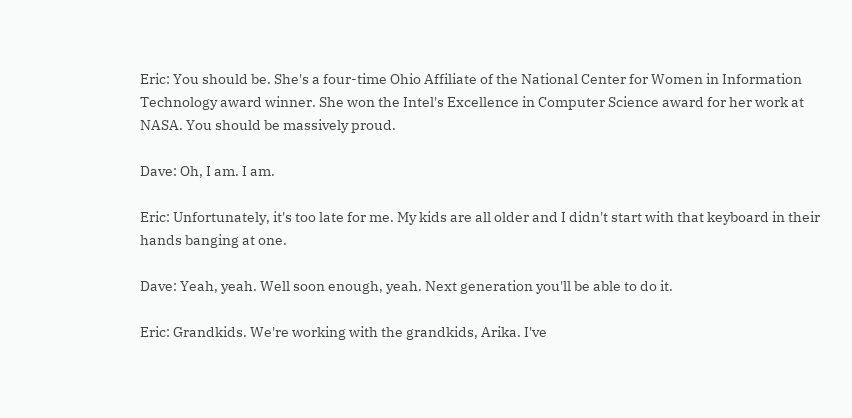Eric: You should be. She's a four-time Ohio Affiliate of the National Center for Women in Information Technology award winner. She won the Intel's Excellence in Computer Science award for her work at NASA. You should be massively proud.

Dave: Oh, I am. I am.

Eric: Unfortunately, it's too late for me. My kids are all older and I didn't start with that keyboard in their hands banging at one.

Dave: Yeah, yeah. Well soon enough, yeah. Next generation you'll be able to do it.

Eric: Grandkids. We're working with the grandkids, Arika. I've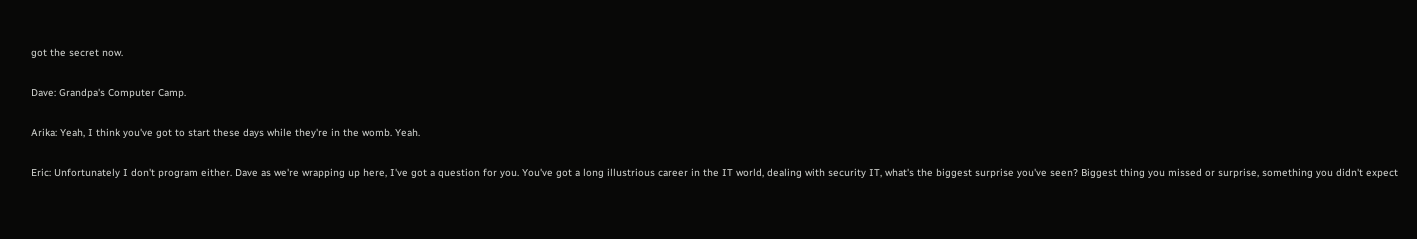got the secret now.

Dave: Grandpa's Computer Camp.

Arika: Yeah, I think you've got to start these days while they're in the womb. Yeah.

Eric: Unfortunately I don't program either. Dave as we're wrapping up here, I've got a question for you. You've got a long illustrious career in the IT world, dealing with security IT, what's the biggest surprise you've seen? Biggest thing you missed or surprise, something you didn't expect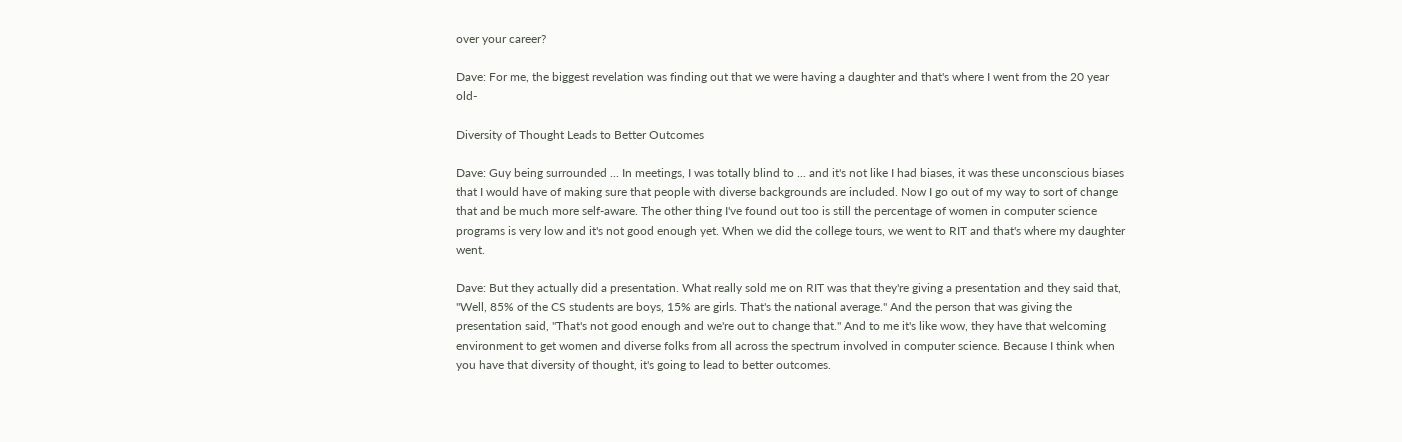over your career?

Dave: For me, the biggest revelation was finding out that we were having a daughter and that's where I went from the 20 year old-

Diversity of Thought Leads to Better Outcomes

Dave: Guy being surrounded ... In meetings, I was totally blind to ... and it's not like I had biases, it was these unconscious biases that I would have of making sure that people with diverse backgrounds are included. Now I go out of my way to sort of change that and be much more self-aware. The other thing I've found out too is still the percentage of women in computer science programs is very low and it's not good enough yet. When we did the college tours, we went to RIT and that's where my daughter went.

Dave: But they actually did a presentation. What really sold me on RIT was that they're giving a presentation and they said that, "Well, 85% of the CS students are boys, 15% are girls. That's the national average." And the person that was giving the presentation said, "That's not good enough and we're out to change that." And to me it's like wow, they have that welcoming environment to get women and diverse folks from all across the spectrum involved in computer science. Because I think when you have that diversity of thought, it's going to lead to better outcomes.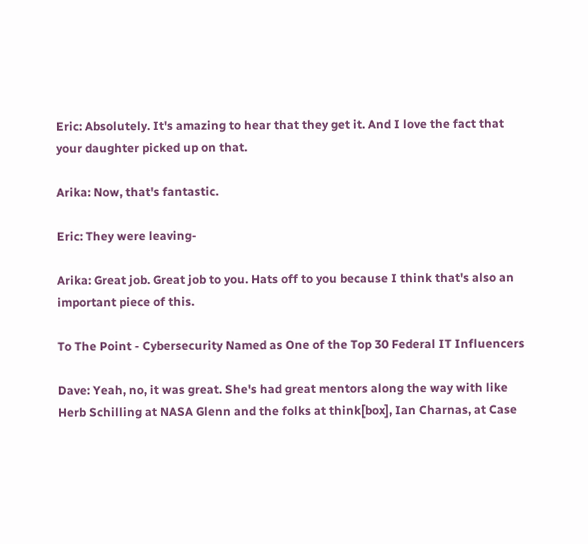Eric: Absolutely. It's amazing to hear that they get it. And I love the fact that your daughter picked up on that.

Arika: Now, that's fantastic.

Eric: They were leaving-

Arika: Great job. Great job to you. Hats off to you because I think that's also an important piece of this.

To The Point - Cybersecurity Named as One of the Top 30 Federal IT Influencers

Dave: Yeah, no, it was great. She's had great mentors along the way with like Herb Schilling at NASA Glenn and the folks at think[box], Ian Charnas, at Case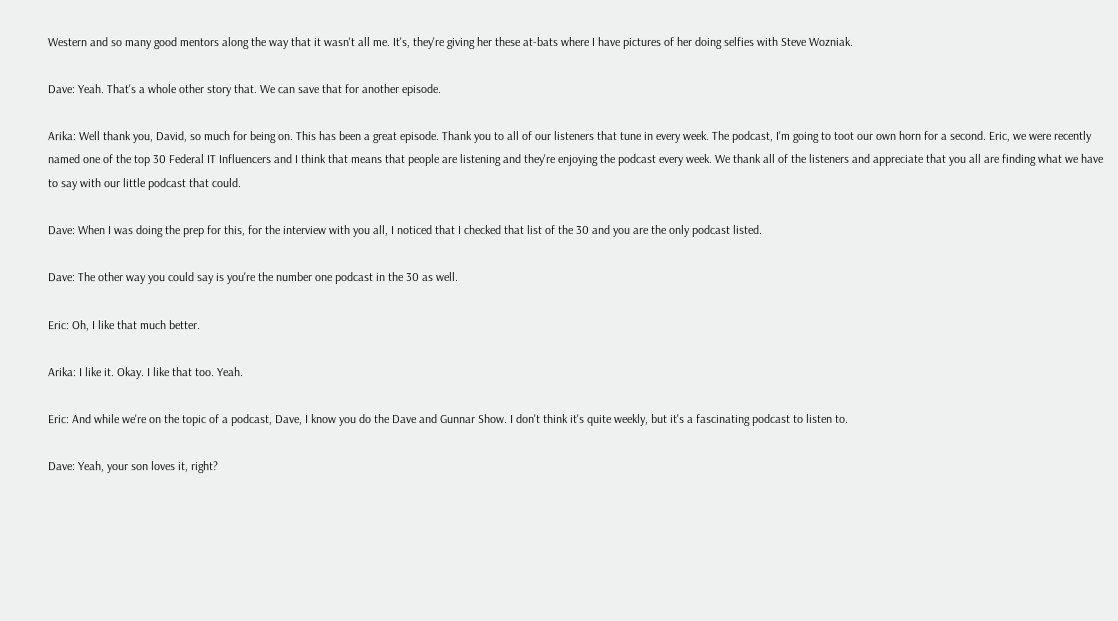Western and so many good mentors along the way that it wasn't all me. It's, they're giving her these at-bats where I have pictures of her doing selfies with Steve Wozniak.

Dave: Yeah. That's a whole other story that. We can save that for another episode.

Arika: Well thank you, David, so much for being on. This has been a great episode. Thank you to all of our listeners that tune in every week. The podcast, I'm going to toot our own horn for a second. Eric, we were recently named one of the top 30 Federal IT Influencers and I think that means that people are listening and they're enjoying the podcast every week. We thank all of the listeners and appreciate that you all are finding what we have to say with our little podcast that could.

Dave: When I was doing the prep for this, for the interview with you all, I noticed that I checked that list of the 30 and you are the only podcast listed.

Dave: The other way you could say is you're the number one podcast in the 30 as well.

Eric: Oh, I like that much better.

Arika: I like it. Okay. I like that too. Yeah.

Eric: And while we're on the topic of a podcast, Dave, I know you do the Dave and Gunnar Show. I don't think it's quite weekly, but it's a fascinating podcast to listen to.

Dave: Yeah, your son loves it, right?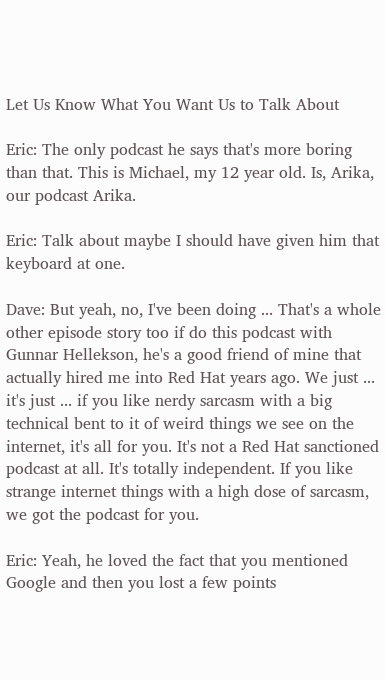Let Us Know What You Want Us to Talk About

Eric: The only podcast he says that's more boring than that. This is Michael, my 12 year old. Is, Arika, our podcast Arika.

Eric: Talk about maybe I should have given him that keyboard at one.

Dave: But yeah, no, I've been doing ... That's a whole other episode story too if do this podcast with Gunnar Hellekson, he's a good friend of mine that actually hired me into Red Hat years ago. We just ... it's just ... if you like nerdy sarcasm with a big technical bent to it of weird things we see on the internet, it's all for you. It's not a Red Hat sanctioned podcast at all. It's totally independent. If you like strange internet things with a high dose of sarcasm, we got the podcast for you.

Eric: Yeah, he loved the fact that you mentioned Google and then you lost a few points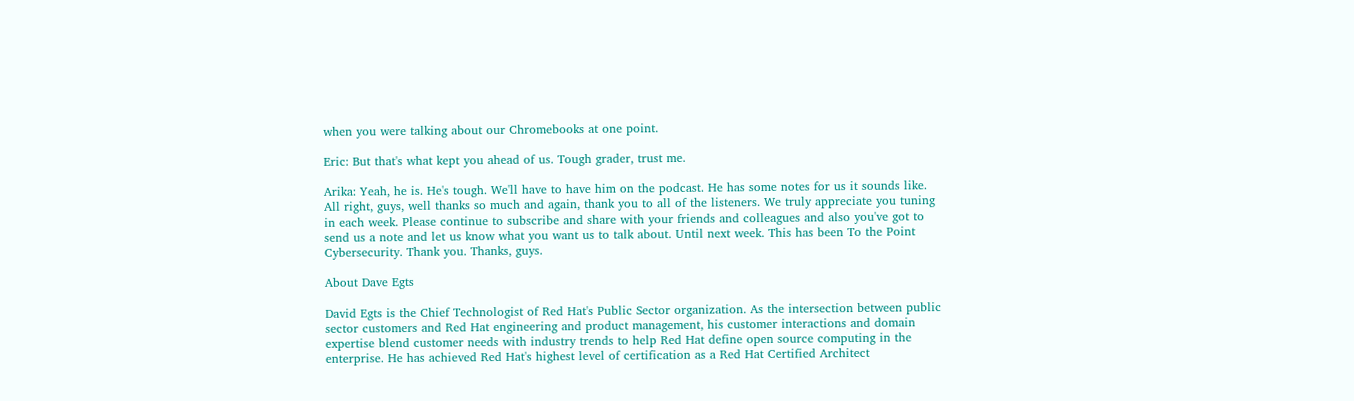when you were talking about our Chromebooks at one point.

Eric: But that's what kept you ahead of us. Tough grader, trust me.

Arika: Yeah, he is. He's tough. We'll have to have him on the podcast. He has some notes for us it sounds like. All right, guys, well thanks so much and again, thank you to all of the listeners. We truly appreciate you tuning in each week. Please continue to subscribe and share with your friends and colleagues and also you've got to send us a note and let us know what you want us to talk about. Until next week. This has been To the Point Cybersecurity. Thank you. Thanks, guys.

About Dave Egts

David Egts is the Chief Technologist of Red Hat's Public Sector organization. As the intersection between public sector customers and Red Hat engineering and product management, his customer interactions and domain expertise blend customer needs with industry trends to help Red Hat define open source computing in the enterprise. He has achieved Red Hat's highest level of certification as a Red Hat Certified Architect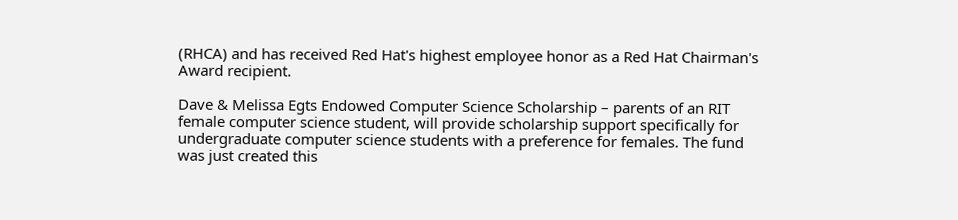(RHCA) and has received Red Hat's highest employee honor as a Red Hat Chairman's Award recipient.

Dave & Melissa Egts Endowed Computer Science Scholarship – parents of an RIT female computer science student, will provide scholarship support specifically for undergraduate computer science students with a preference for females. The fund was just created this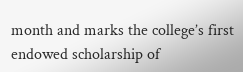month and marks the college’s first endowed scholarship of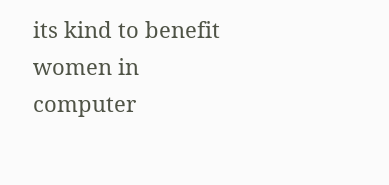its kind to benefit women in computer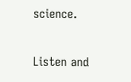science.

Listen and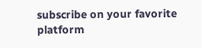subscribe on your favorite platform